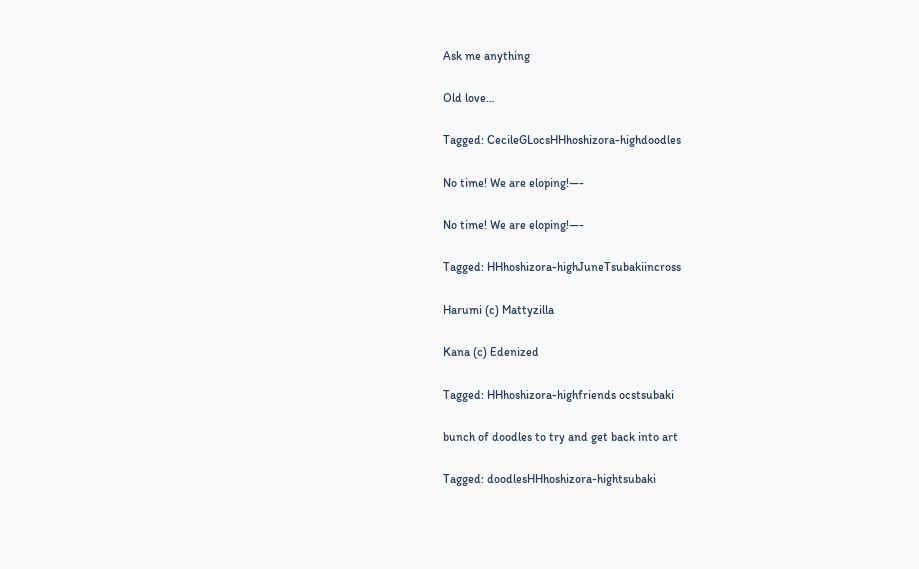Ask me anything

Old love…

Tagged: CecileGLocsHHhoshizora-highdoodles

No time! We are eloping!—-

No time! We are eloping!—-

Tagged: HHhoshizora-highJuneTsubakiincross

Harumi (c) Mattyzilla

Kana (c) Edenized

Tagged: HHhoshizora-highfriends ocstsubaki

bunch of doodles to try and get back into art

Tagged: doodlesHHhoshizora-hightsubaki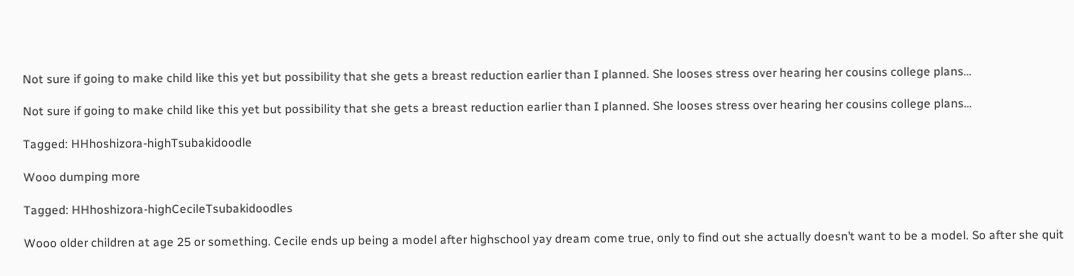Not sure if going to make child like this yet but possibility that she gets a breast reduction earlier than I planned. She looses stress over hearing her cousins college plans…

Not sure if going to make child like this yet but possibility that she gets a breast reduction earlier than I planned. She looses stress over hearing her cousins college plans…

Tagged: HHhoshizora-highTsubakidoodle

Wooo dumping more

Tagged: HHhoshizora-highCecileTsubakidoodles

Wooo older children at age 25 or something. Cecile ends up being a model after highschool yay dream come true, only to find out she actually doesn’t want to be a model. So after she quit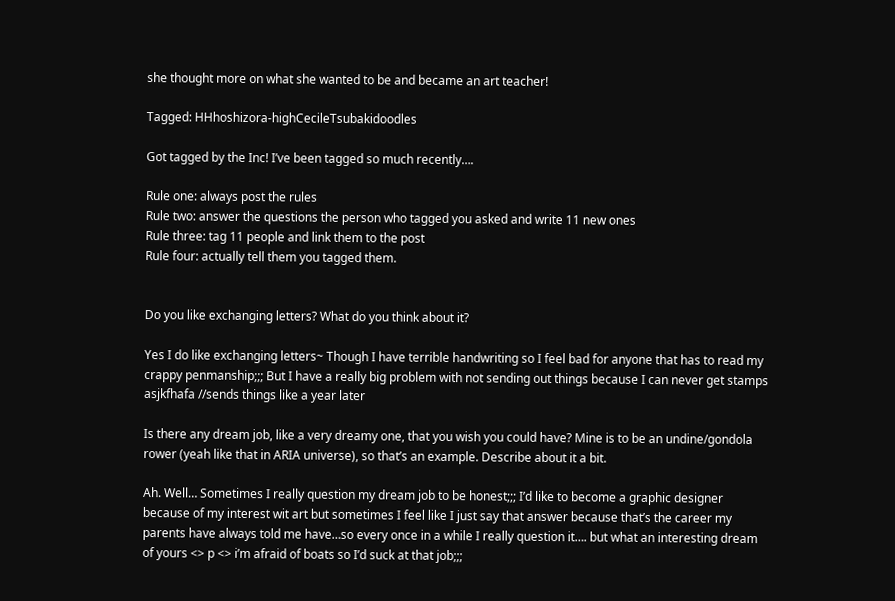she thought more on what she wanted to be and became an art teacher!

Tagged: HHhoshizora-highCecileTsubakidoodles

Got tagged by the Inc! I’ve been tagged so much recently….

Rule one: always post the rules
Rule two: answer the questions the person who tagged you asked and write 11 new ones
Rule three: tag 11 people and link them to the post
Rule four: actually tell them you tagged them.


Do you like exchanging letters? What do you think about it?

Yes I do like exchanging letters~ Though I have terrible handwriting so I feel bad for anyone that has to read my crappy penmanship;;; But I have a really big problem with not sending out things because I can never get stamps asjkfhafa //sends things like a year later

Is there any dream job, like a very dreamy one, that you wish you could have? Mine is to be an undine/gondola rower (yeah like that in ARIA universe), so that’s an example. Describe about it a bit.

Ah. Well… Sometimes I really question my dream job to be honest;;; I’d like to become a graphic designer because of my interest wit art but sometimes I feel like I just say that answer because that’s the career my parents have always told me have…so every once in a while I really question it…. but what an interesting dream of yours <> p <> i’m afraid of boats so I’d suck at that job;;;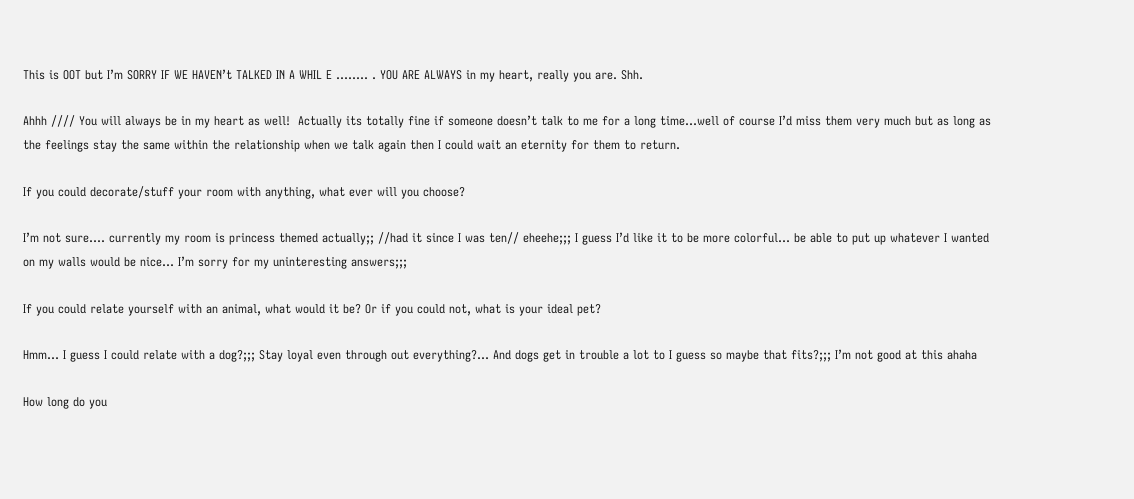This is OOT but I’m SORRY IF WE HAVEN’t TALKED IN A WHIL E ….…. . YOU ARE ALWAYS in my heart, really you are. Shh.

Ahhh //// You will always be in my heart as well!  Actually its totally fine if someone doesn’t talk to me for a long time…well of course I’d miss them very much but as long as the feelings stay the same within the relationship when we talk again then I could wait an eternity for them to return.

If you could decorate/stuff your room with anything, what ever will you choose?

I’m not sure…. currently my room is princess themed actually;; //had it since I was ten// eheehe;;; I guess I’d like it to be more colorful… be able to put up whatever I wanted on my walls would be nice… I’m sorry for my uninteresting answers;;;

If you could relate yourself with an animal, what would it be? Or if you could not, what is your ideal pet?

Hmm… I guess I could relate with a dog?;;; Stay loyal even through out everything?… And dogs get in trouble a lot to I guess so maybe that fits?;;; I’m not good at this ahaha

How long do you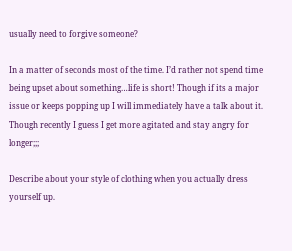usually need to forgive someone?

In a matter of seconds most of the time. I’d rather not spend time being upset about something…life is short! Though if its a major issue or keeps popping up I will immediately have a talk about it. Though recently I guess I get more agitated and stay angry for longer;;;

Describe about your style of clothing when you actually dress yourself up.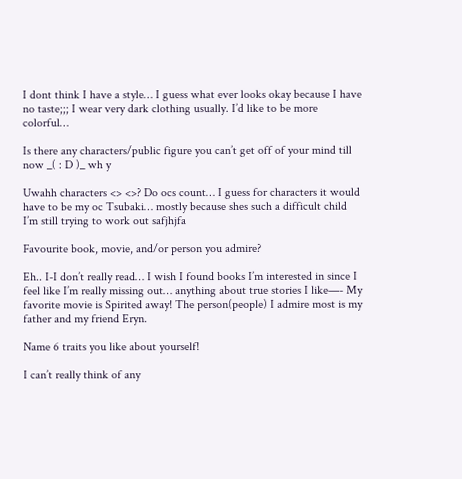I dont think I have a style… I guess what ever looks okay because I have no taste;;; I wear very dark clothing usually. I’d like to be more colorful…

Is there any characters/public figure you can’t get off of your mind till now _( : D )_ wh y

Uwahh characters <> <>? Do ocs count… I guess for characters it would have to be my oc Tsubaki… mostly because shes such a difficult child I’m still trying to work out safjhjfa

Favourite book, movie, and/or person you admire?

Eh.. I-I don’t really read… I wish I found books I’m interested in since I feel like I’m really missing out… anything about true stories I like—- My favorite movie is Spirited away! The person(people) I admire most is my father and my friend Eryn.

Name 6 traits you like about yourself!

I can’t really think of any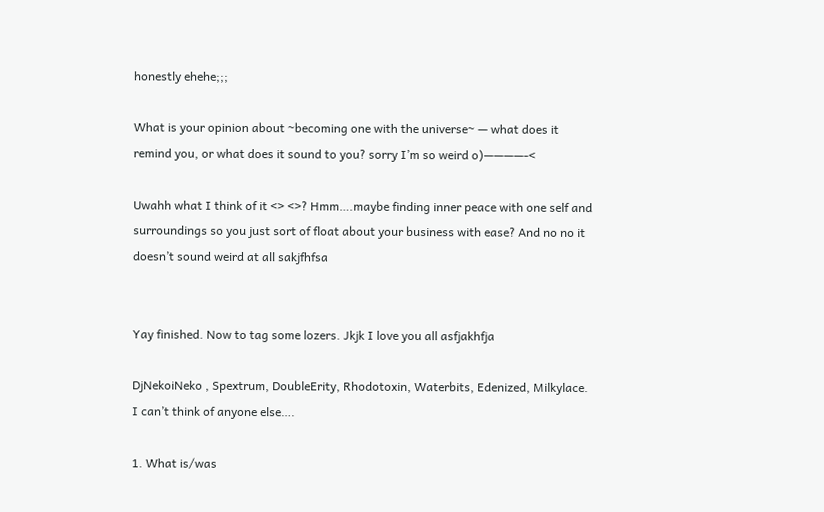honestly ehehe;;;

What is your opinion about ~becoming one with the universe~ — what does it remind you, or what does it sound to you? sorry I’m so weird o)————-<

Uwahh what I think of it <> <>? Hmm….maybe finding inner peace with one self and surroundings so you just sort of float about your business with ease? And no no it doesn’t sound weird at all sakjfhfsa


Yay finished. Now to tag some lozers. Jkjk I love you all asfjakhfja

DjNekoiNeko , Spextrum, DoubleErity, Rhodotoxin, Waterbits, Edenized, Milkylace. I can’t think of anyone else….

1. What is/was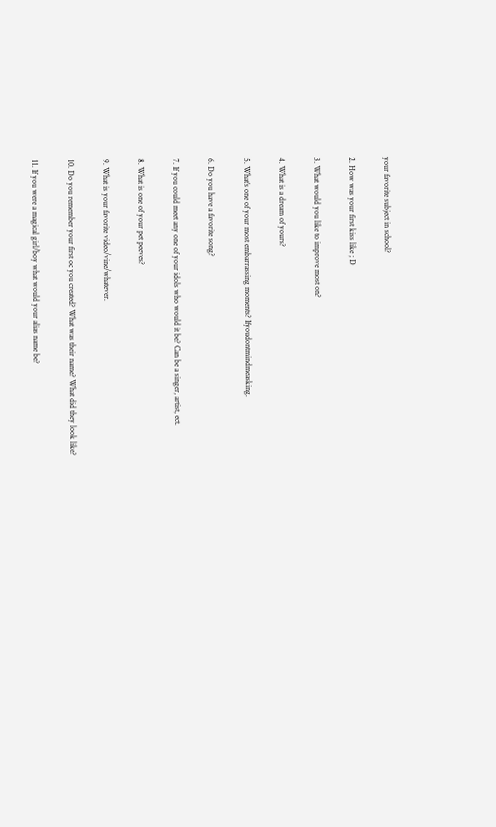your favorite subject in school?

2. How was your first kiss like ; D

3. What would you like to improve most on?

4. What is a dream of yours?

5. What’s one of your most embarrassing moments? Ifyoudontmindmeasking.

6. Do you have a favorite song?

7. If you could meet any one of your idols who would it be? Can be a singer, artist, ect.

8. What is one of your pet peeves?

9. What is your favorite video/vine/whatever.

10. Do you remember your first oc you created? What was their name? What did they look like?

11. If you were a magical girl/boy what would your alias name be?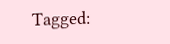Tagged: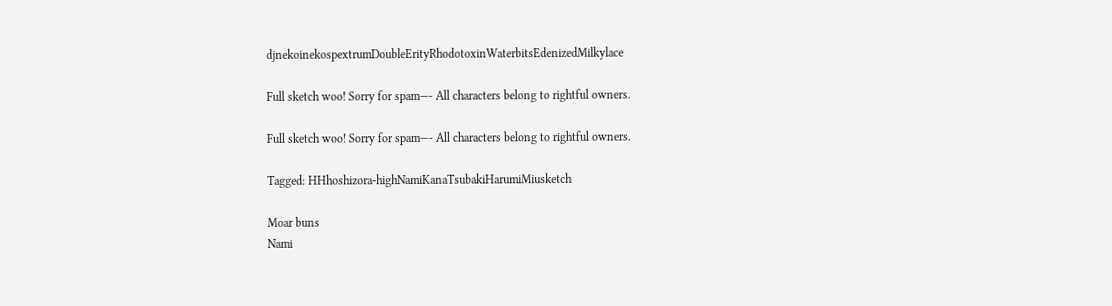djnekoinekospextrumDoubleErityRhodotoxinWaterbitsEdenizedMilkylace

Full sketch woo! Sorry for spam—- All characters belong to rightful owners.

Full sketch woo! Sorry for spam—- All characters belong to rightful owners.

Tagged: HHhoshizora-highNamiKanaTsubakiHarumiMiusketch

Moar buns
Nami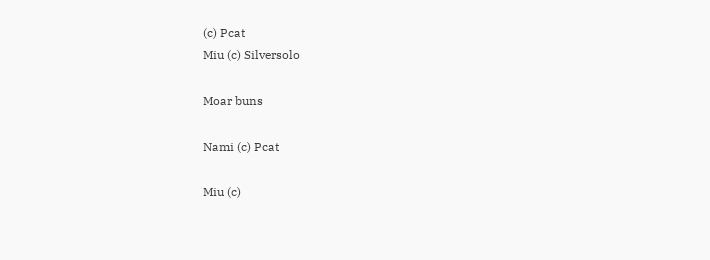(c) Pcat
Miu (c) Silversolo

Moar buns

Nami (c) Pcat

Miu (c)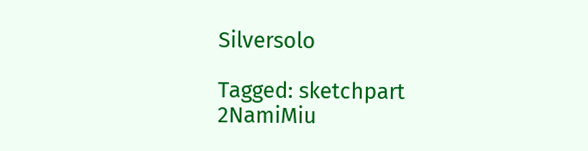Silversolo

Tagged: sketchpart 2NamiMiu